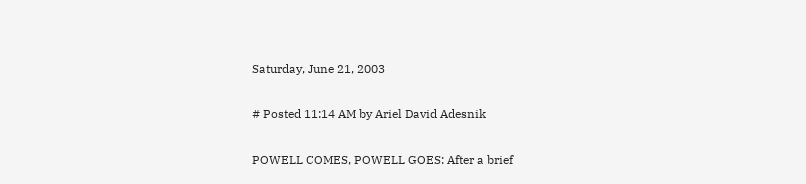Saturday, June 21, 2003

# Posted 11:14 AM by Ariel David Adesnik

POWELL COMES, POWELL GOES: After a brief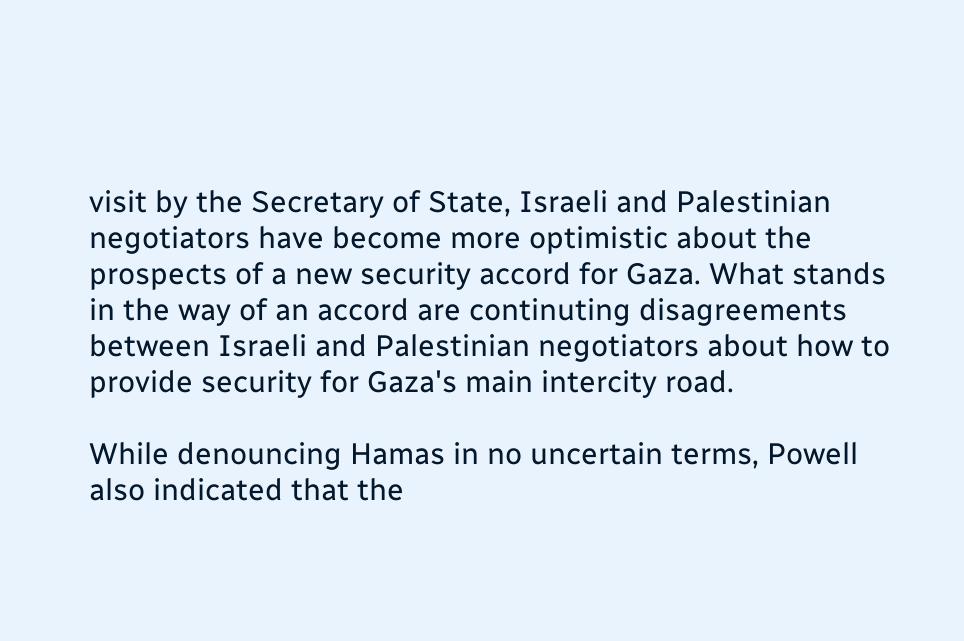visit by the Secretary of State, Israeli and Palestinian negotiators have become more optimistic about the prospects of a new security accord for Gaza. What stands in the way of an accord are continuting disagreements between Israeli and Palestinian negotiators about how to provide security for Gaza's main intercity road.

While denouncing Hamas in no uncertain terms, Powell also indicated that the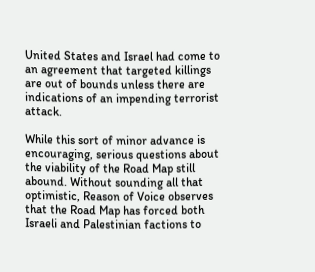United States and Israel had come to an agreement that targeted killings are out of bounds unless there are indications of an impending terrorist attack.

While this sort of minor advance is encouraging, serious questions about the viability of the Road Map still abound. Without sounding all that optimistic, Reason of Voice observes that the Road Map has forced both Israeli and Palestinian factions to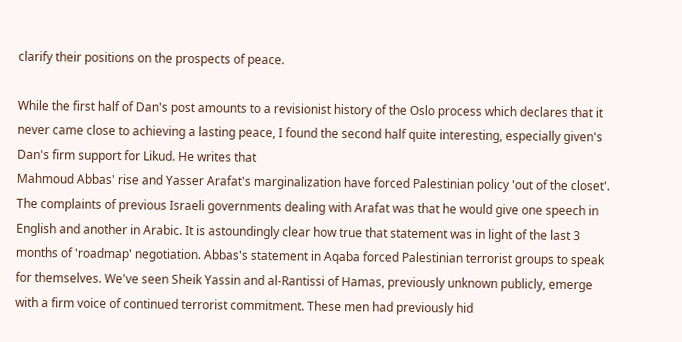clarify their positions on the prospects of peace.

While the first half of Dan's post amounts to a revisionist history of the Oslo process which declares that it never came close to achieving a lasting peace, I found the second half quite interesting, especially given's Dan's firm support for Likud. He writes that
Mahmoud Abbas' rise and Yasser Arafat's marginalization have forced Palestinian policy 'out of the closet'. The complaints of previous Israeli governments dealing with Arafat was that he would give one speech in English and another in Arabic. It is astoundingly clear how true that statement was in light of the last 3 months of 'roadmap' negotiation. Abbas's statement in Aqaba forced Palestinian terrorist groups to speak for themselves. We've seen Sheik Yassin and al-Rantissi of Hamas, previously unknown publicly, emerge with a firm voice of continued terrorist commitment. These men had previously hid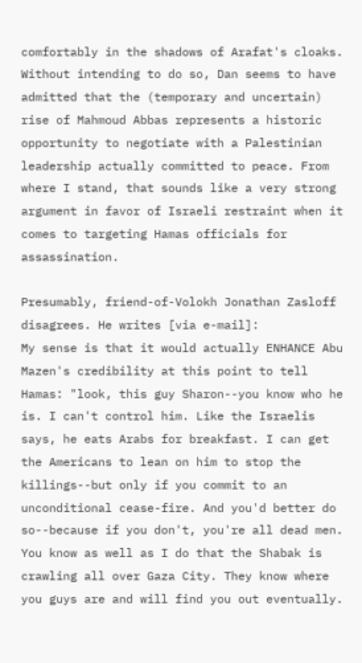comfortably in the shadows of Arafat's cloaks.
Without intending to do so, Dan seems to have admitted that the (temporary and uncertain) rise of Mahmoud Abbas represents a historic opportunity to negotiate with a Palestinian leadership actually committed to peace. From where I stand, that sounds like a very strong argument in favor of Israeli restraint when it comes to targeting Hamas officials for assassination.

Presumably, friend-of-Volokh Jonathan Zasloff disagrees. He writes [via e-mail]:
My sense is that it would actually ENHANCE Abu Mazen's credibility at this point to tell Hamas: "look, this guy Sharon--you know who he is. I can't control him. Like the Israelis says, he eats Arabs for breakfast. I can get the Americans to lean on him to stop the killings--but only if you commit to an unconditional cease-fire. And you'd better do so--because if you don't, you're all dead men. You know as well as I do that the Shabak is crawling all over Gaza City. They know where you guys are and will find you out eventually.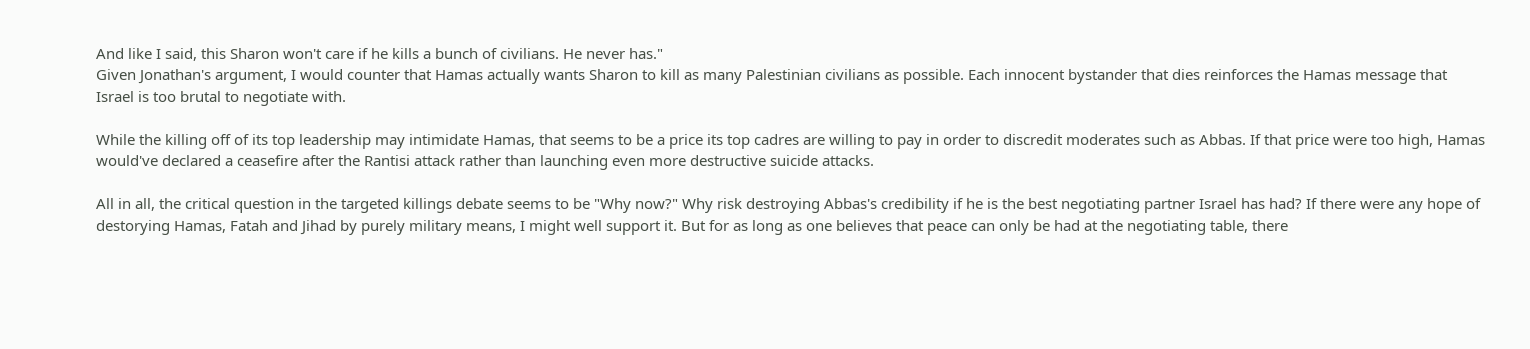And like I said, this Sharon won't care if he kills a bunch of civilians. He never has."
Given Jonathan's argument, I would counter that Hamas actually wants Sharon to kill as many Palestinian civilians as possible. Each innocent bystander that dies reinforces the Hamas message that Israel is too brutal to negotiate with.

While the killing off of its top leadership may intimidate Hamas, that seems to be a price its top cadres are willing to pay in order to discredit moderates such as Abbas. If that price were too high, Hamas would've declared a ceasefire after the Rantisi attack rather than launching even more destructive suicide attacks.

All in all, the critical question in the targeted killings debate seems to be "Why now?" Why risk destroying Abbas's credibility if he is the best negotiating partner Israel has had? If there were any hope of destorying Hamas, Fatah and Jihad by purely military means, I might well support it. But for as long as one believes that peace can only be had at the negotiating table, there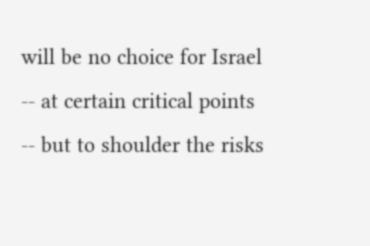will be no choice for Israel -- at certain critical points -- but to shoulder the risks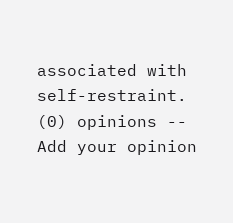associated with self-restraint.
(0) opinions -- Add your opinion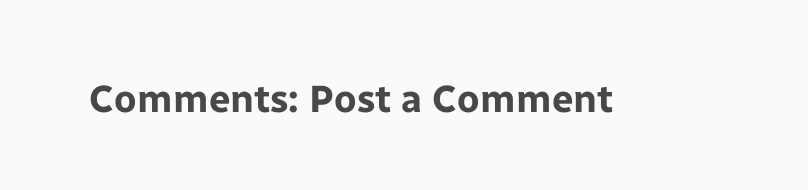Comments: Post a Comment